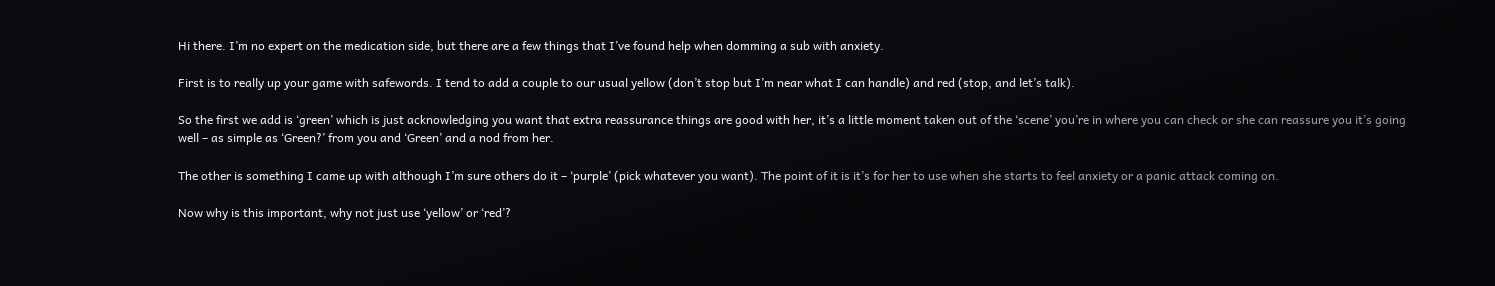Hi there. I’m no expert on the medication side, but there are a few things that I’ve found help when domming a sub with anxiety.

First is to really up your game with safewords. I tend to add a couple to our usual yellow (don’t stop but I’m near what I can handle) and red (stop, and let’s talk).

So the first we add is ‘green’ which is just acknowledging you want that extra reassurance things are good with her, it’s a little moment taken out of the ‘scene’ you’re in where you can check or she can reassure you it’s going well – as simple as ‘Green?’ from you and ‘Green’ and a nod from her.

The other is something I came up with although I’m sure others do it – ‘purple’ (pick whatever you want). The point of it is it’s for her to use when she starts to feel anxiety or a panic attack coming on.

Now why is this important, why not just use ‘yellow’ or ‘red’?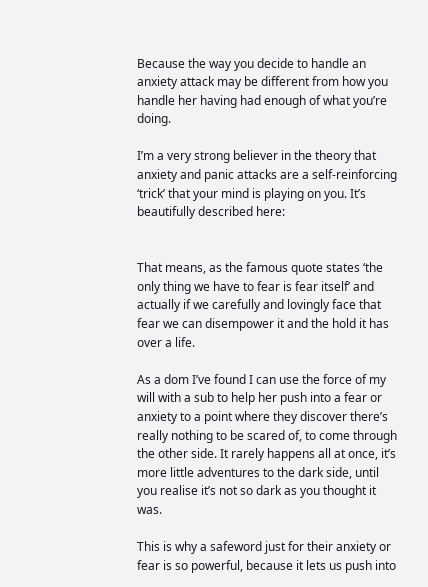Because the way you decide to handle an anxiety attack may be different from how you handle her having had enough of what you’re doing.

I’m a very strong believer in the theory that anxiety and panic attacks are a self-reinforcing ‘trick’ that your mind is playing on you. It’s beautifully described here:


That means, as the famous quote states ‘the only thing we have to fear is fear itself’ and actually if we carefully and lovingly face that fear we can disempower it and the hold it has over a life.

As a dom I’ve found I can use the force of my will with a sub to help her push into a fear or anxiety to a point where they discover there’s really nothing to be scared of, to come through the other side. It rarely happens all at once, it’s more little adventures to the dark side, until you realise it’s not so dark as you thought it was.

This is why a safeword just for their anxiety or fear is so powerful, because it lets us push into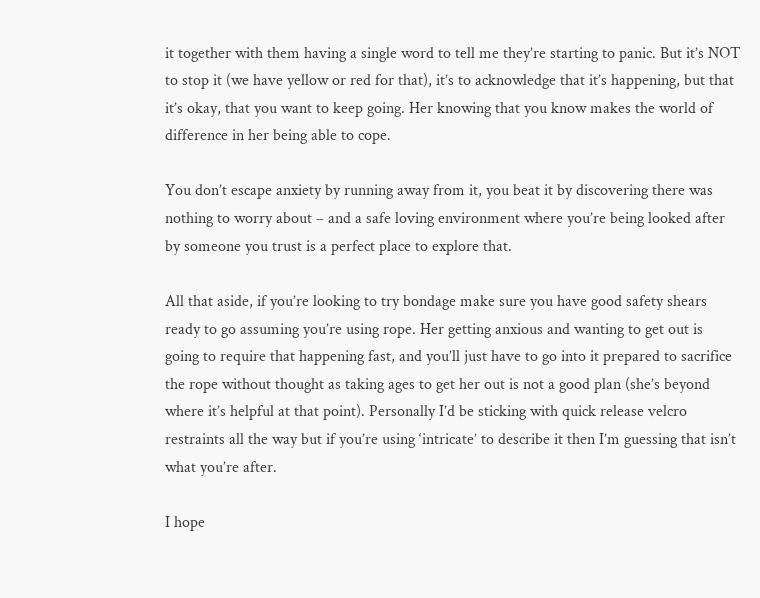it together with them having a single word to tell me they’re starting to panic. But it’s NOT to stop it (we have yellow or red for that), it’s to acknowledge that it’s happening, but that it’s okay, that you want to keep going. Her knowing that you know makes the world of difference in her being able to cope.

You don’t escape anxiety by running away from it, you beat it by discovering there was nothing to worry about – and a safe loving environment where you’re being looked after by someone you trust is a perfect place to explore that.

All that aside, if you’re looking to try bondage make sure you have good safety shears ready to go assuming you’re using rope. Her getting anxious and wanting to get out is going to require that happening fast, and you’ll just have to go into it prepared to sacrifice the rope without thought as taking ages to get her out is not a good plan (she’s beyond where it’s helpful at that point). Personally I’d be sticking with quick release velcro restraints all the way but if you’re using ‘intricate’ to describe it then I’m guessing that isn’t what you’re after.

I hope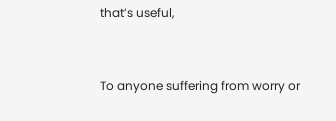that’s useful,


To anyone suffering from worry or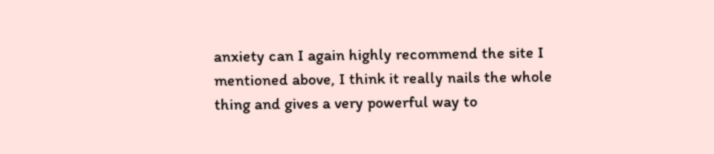anxiety can I again highly recommend the site I mentioned above, I think it really nails the whole thing and gives a very powerful way to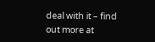deal with it – find out more at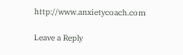http://www.anxietycoach.com

Leave a Reply